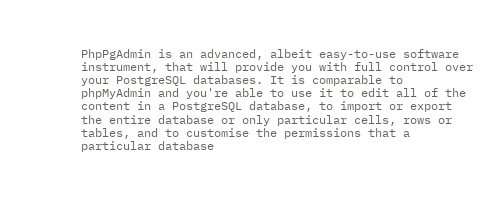PhpPgAdmin is an advanced, albeit easy-to-use software instrument, that will provide you with full control over your PostgreSQL databases. It is comparable to phpMyAdmin and you're able to use it to edit all of the content in a PostgreSQL database, to import or export the entire database or only particular cells, rows or tables, and to customise the permissions that a particular database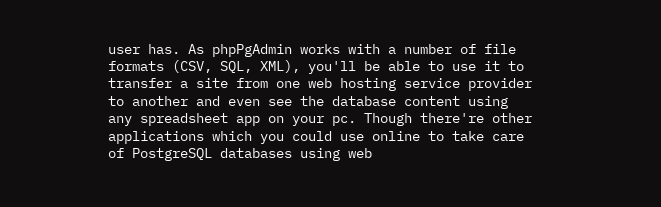user has. As phpPgAdmin works with a number of file formats (CSV, SQL, XML), you'll be able to use it to transfer a site from one web hosting service provider to another and even see the database content using any spreadsheet app on your pc. Though there're other applications which you could use online to take care of PostgreSQL databases using web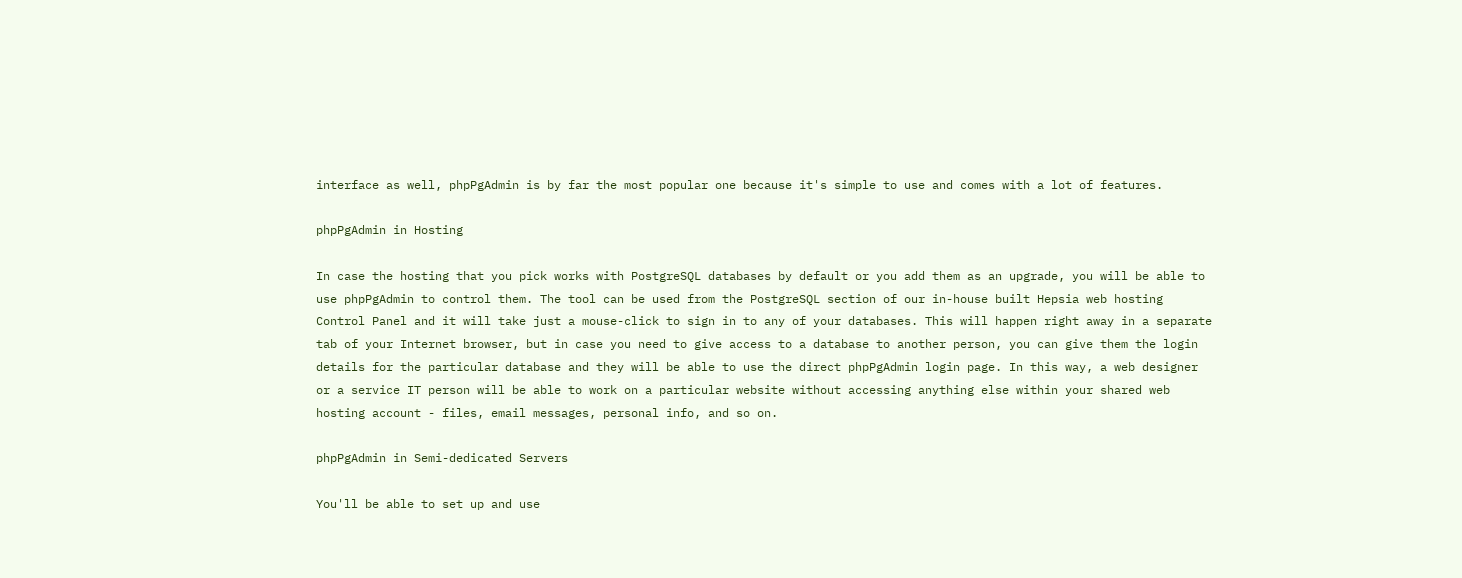interface as well, phpPgAdmin is by far the most popular one because it's simple to use and comes with a lot of features.

phpPgAdmin in Hosting

In case the hosting that you pick works with PostgreSQL databases by default or you add them as an upgrade, you will be able to use phpPgAdmin to control them. The tool can be used from the PostgreSQL section of our in-house built Hepsia web hosting Control Panel and it will take just a mouse-click to sign in to any of your databases. This will happen right away in a separate tab of your Internet browser, but in case you need to give access to a database to another person, you can give them the login details for the particular database and they will be able to use the direct phpPgAdmin login page. In this way, a web designer or a service IT person will be able to work on a particular website without accessing anything else within your shared web hosting account - files, email messages, personal info, and so on.

phpPgAdmin in Semi-dedicated Servers

You'll be able to set up and use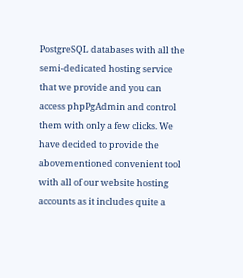PostgreSQL databases with all the semi-dedicated hosting service that we provide and you can access phpPgAdmin and control them with only a few clicks. We have decided to provide the abovementioned convenient tool with all of our website hosting accounts as it includes quite a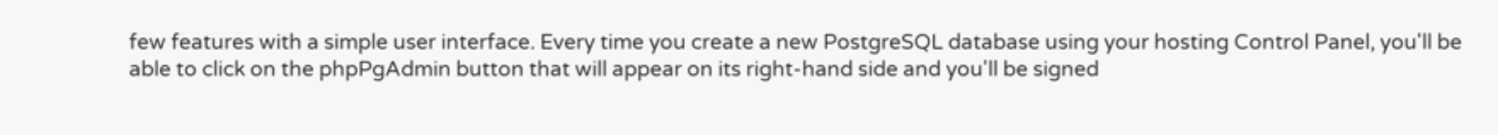few features with a simple user interface. Every time you create a new PostgreSQL database using your hosting Control Panel, you'll be able to click on the phpPgAdmin button that will appear on its right-hand side and you'll be signed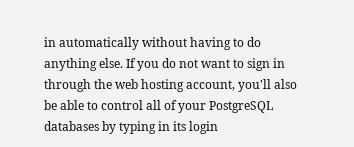in automatically without having to do anything else. If you do not want to sign in through the web hosting account, you'll also be able to control all of your PostgreSQL databases by typing in its login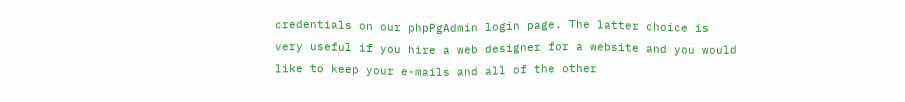credentials on our phpPgAdmin login page. The latter choice is very useful if you hire a web designer for a website and you would like to keep your e-mails and all of the other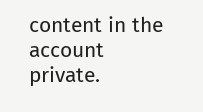content in the account private.